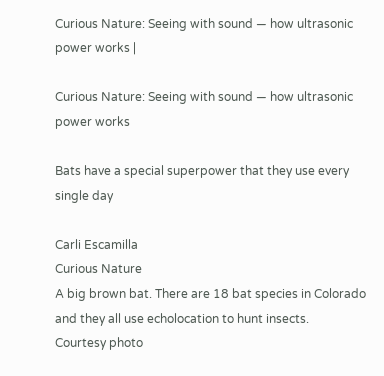Curious Nature: Seeing with sound — how ultrasonic power works |

Curious Nature: Seeing with sound — how ultrasonic power works

Bats have a special superpower that they use every single day

Carli Escamilla
Curious Nature
A big brown bat. There are 18 bat species in Colorado and they all use echolocation to hunt insects.
Courtesy photo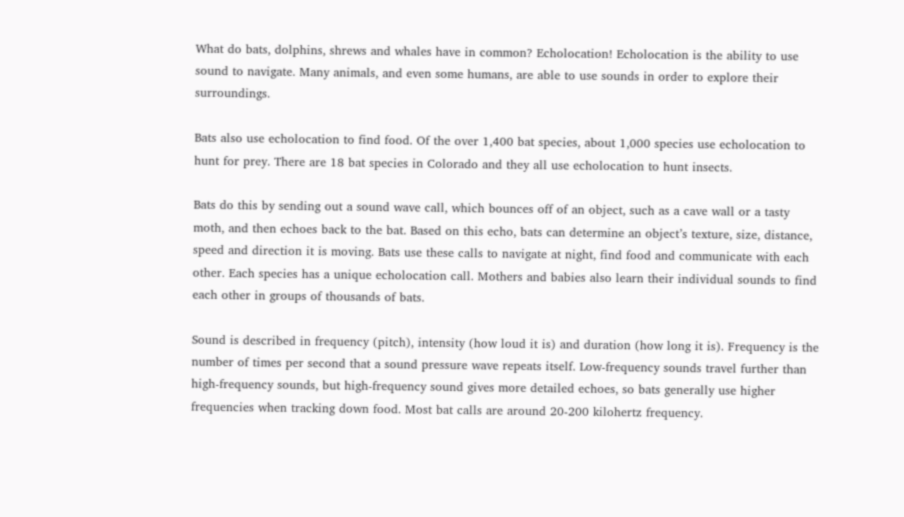What do bats, dolphins, shrews and whales have in common? Echolocation! Echolocation is the ability to use sound to navigate. Many animals, and even some humans, are able to use sounds in order to explore their surroundings.

Bats also use echolocation to find food. Of the over 1,400 bat species, about 1,000 species use echolocation to hunt for prey. There are 18 bat species in Colorado and they all use echolocation to hunt insects.

Bats do this by sending out a sound wave call, which bounces off of an object, such as a cave wall or a tasty moth, and then echoes back to the bat. Based on this echo, bats can determine an object’s texture, size, distance, speed and direction it is moving. Bats use these calls to navigate at night, find food and communicate with each other. Each species has a unique echolocation call. Mothers and babies also learn their individual sounds to find each other in groups of thousands of bats.

Sound is described in frequency (pitch), intensity (how loud it is) and duration (how long it is). Frequency is the number of times per second that a sound pressure wave repeats itself. Low-frequency sounds travel further than high-frequency sounds, but high-frequency sound gives more detailed echoes, so bats generally use higher frequencies when tracking down food. Most bat calls are around 20-200 kilohertz frequency.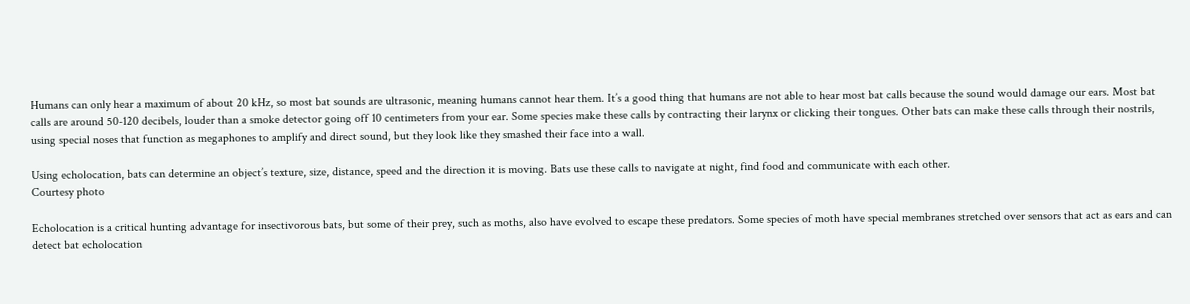Humans can only hear a maximum of about 20 kHz, so most bat sounds are ultrasonic, meaning humans cannot hear them. It’s a good thing that humans are not able to hear most bat calls because the sound would damage our ears. Most bat calls are around 50-120 decibels, louder than a smoke detector going off 10 centimeters from your ear. Some species make these calls by contracting their larynx or clicking their tongues. Other bats can make these calls through their nostrils, using special noses that function as megaphones to amplify and direct sound, but they look like they smashed their face into a wall.

Using echolocation, bats can determine an object’s texture, size, distance, speed and the direction it is moving. Bats use these calls to navigate at night, find food and communicate with each other.
Courtesy photo

Echolocation is a critical hunting advantage for insectivorous bats, but some of their prey, such as moths, also have evolved to escape these predators. Some species of moth have special membranes stretched over sensors that act as ears and can detect bat echolocation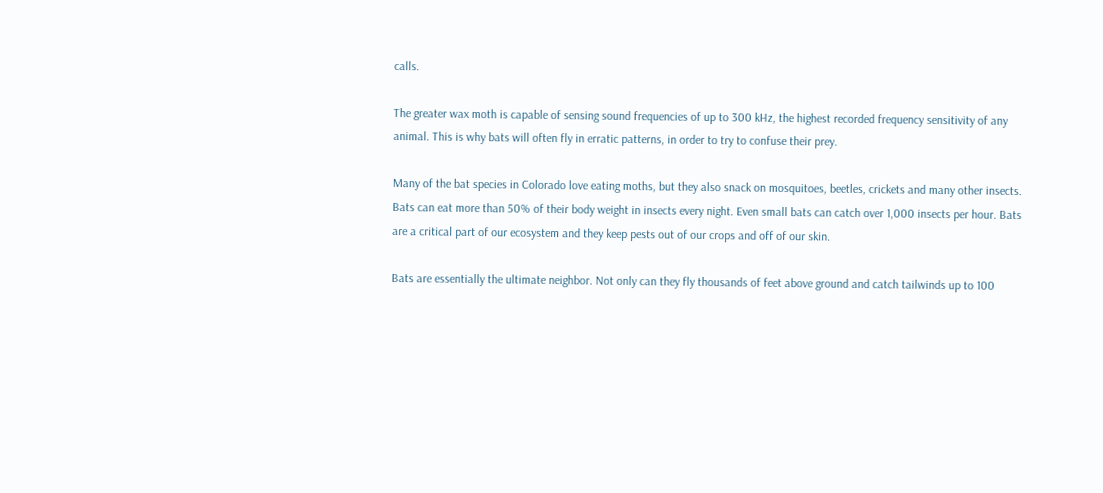calls.

The greater wax moth is capable of sensing sound frequencies of up to 300 kHz, the highest recorded frequency sensitivity of any animal. This is why bats will often fly in erratic patterns, in order to try to confuse their prey.

Many of the bat species in Colorado love eating moths, but they also snack on mosquitoes, beetles, crickets and many other insects. Bats can eat more than 50% of their body weight in insects every night. Even small bats can catch over 1,000 insects per hour. Bats are a critical part of our ecosystem and they keep pests out of our crops and off of our skin.

Bats are essentially the ultimate neighbor. Not only can they fly thousands of feet above ground and catch tailwinds up to 100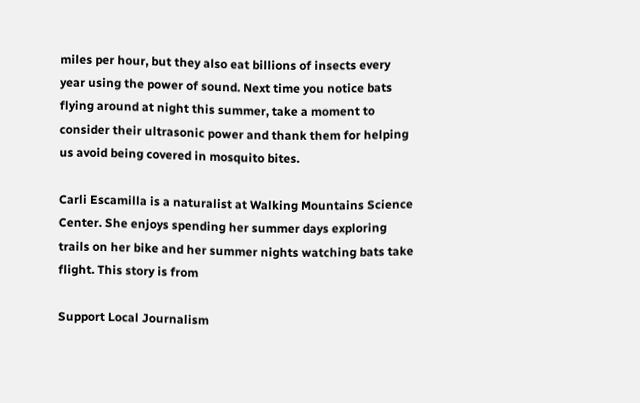miles per hour, but they also eat billions of insects every year using the power of sound. Next time you notice bats flying around at night this summer, take a moment to consider their ultrasonic power and thank them for helping us avoid being covered in mosquito bites.

Carli Escamilla is a naturalist at Walking Mountains Science Center. She enjoys spending her summer days exploring trails on her bike and her summer nights watching bats take flight. This story is from

Support Local Journalism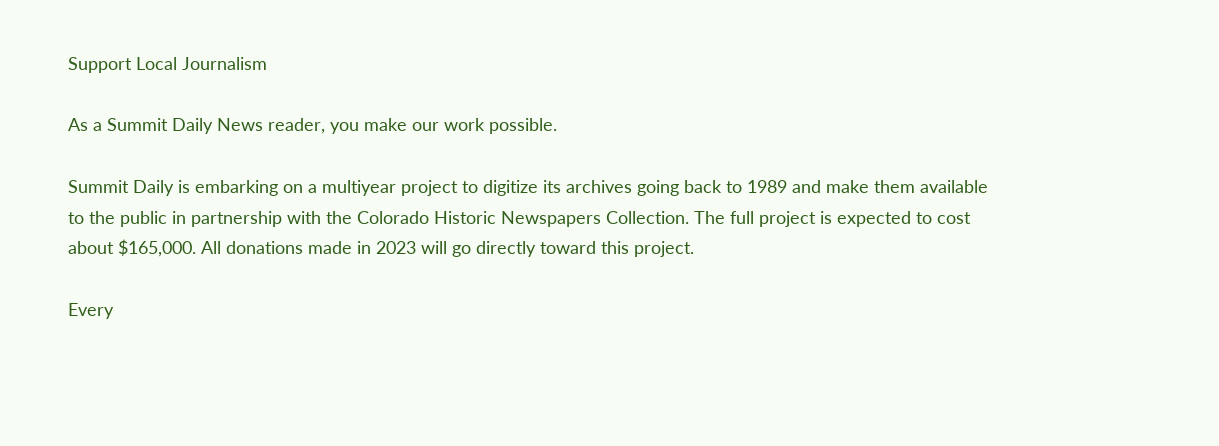Support Local Journalism

As a Summit Daily News reader, you make our work possible.

Summit Daily is embarking on a multiyear project to digitize its archives going back to 1989 and make them available to the public in partnership with the Colorado Historic Newspapers Collection. The full project is expected to cost about $165,000. All donations made in 2023 will go directly toward this project.

Every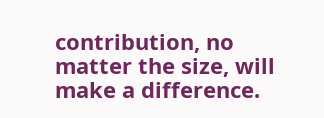contribution, no matter the size, will make a difference.